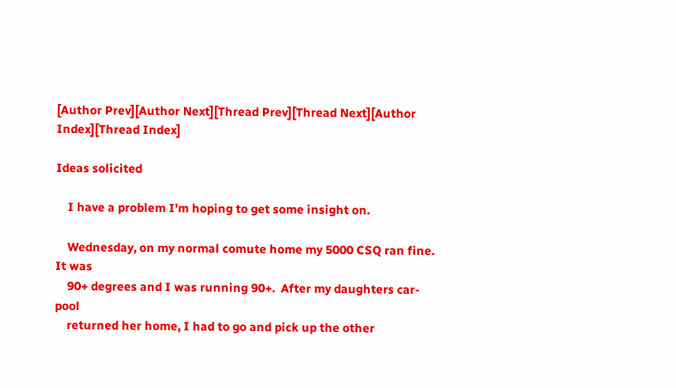[Author Prev][Author Next][Thread Prev][Thread Next][Author Index][Thread Index]

Ideas solicited

    I have a problem I'm hoping to get some insight on.

    Wednesday, on my normal comute home my 5000 CSQ ran fine.  It was
    90+ degrees and I was running 90+.  After my daughters car-pool
    returned her home, I had to go and pick up the other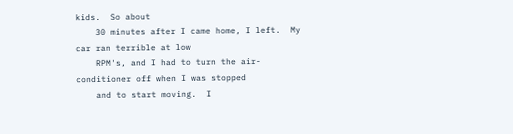kids.  So about
    30 minutes after I came home, I left.  My car ran terrible at low
    RPM's, and I had to turn the air-conditioner off when I was stopped
    and to start moving.  I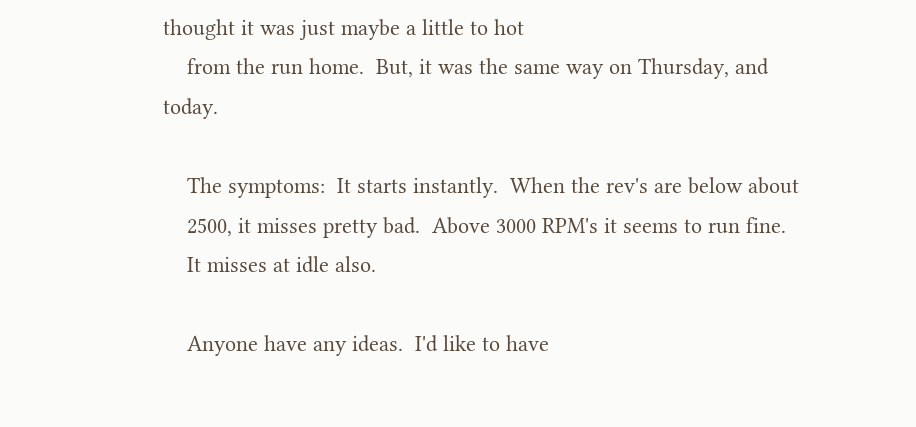thought it was just maybe a little to hot
    from the run home.  But, it was the same way on Thursday, and today.

    The symptoms:  It starts instantly.  When the rev's are below about
    2500, it misses pretty bad.  Above 3000 RPM's it seems to run fine.
    It misses at idle also.

    Anyone have any ideas.  I'd like to have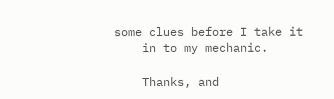some clues before I take it
    in to my mechanic.

    Thanks, and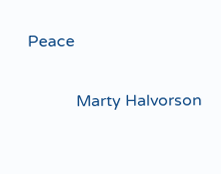Peace

            Marty Halvorson